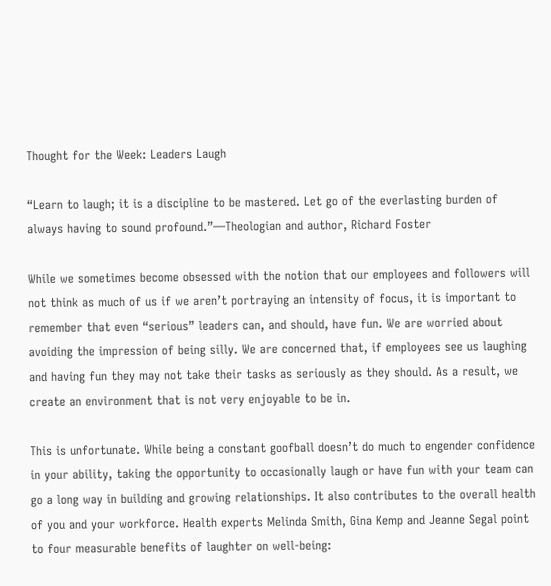Thought for the Week: Leaders Laugh

“Learn to laugh; it is a discipline to be mastered. Let go of the everlasting burden of always having to sound profound.”—Theologian and author, Richard Foster

While we sometimes become obsessed with the notion that our employees and followers will not think as much of us if we aren’t portraying an intensity of focus, it is important to remember that even “serious” leaders can, and should, have fun. We are worried about avoiding the impression of being silly. We are concerned that, if employees see us laughing and having fun they may not take their tasks as seriously as they should. As a result, we create an environment that is not very enjoyable to be in.

This is unfortunate. While being a constant goofball doesn’t do much to engender confidence in your ability, taking the opportunity to occasionally laugh or have fun with your team can go a long way in building and growing relationships. It also contributes to the overall health of you and your workforce. Health experts Melinda Smith, Gina Kemp and Jeanne Segal point to four measurable benefits of laughter on well-being: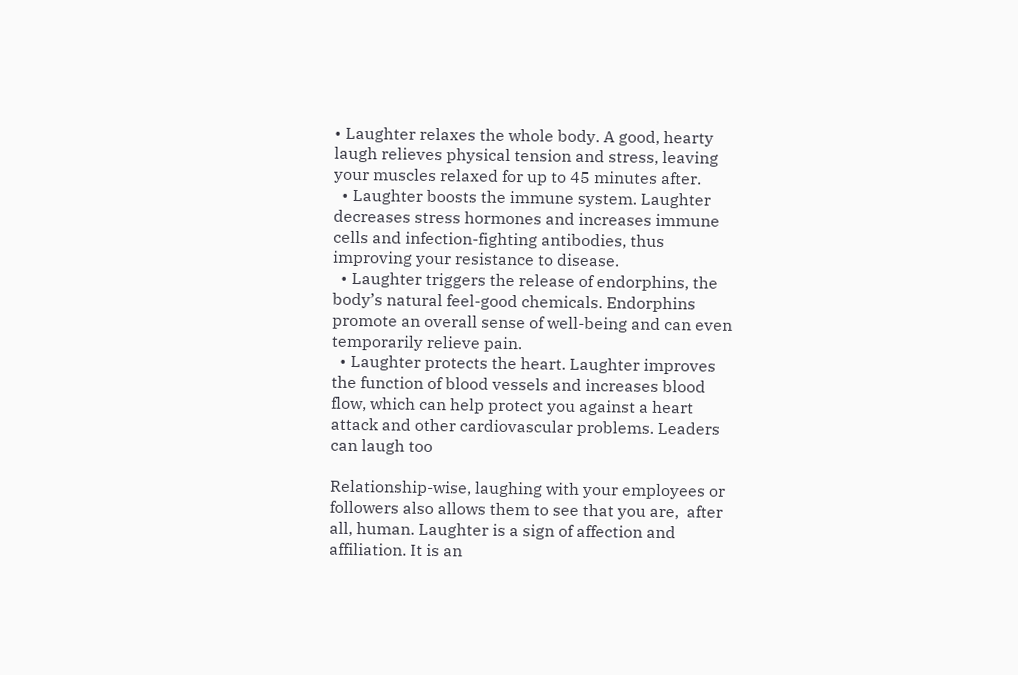• Laughter relaxes the whole body. A good, hearty laugh relieves physical tension and stress, leaving your muscles relaxed for up to 45 minutes after.
  • Laughter boosts the immune system. Laughter decreases stress hormones and increases immune cells and infection-fighting antibodies, thus improving your resistance to disease.
  • Laughter triggers the release of endorphins, the body’s natural feel-good chemicals. Endorphins promote an overall sense of well-being and can even temporarily relieve pain.
  • Laughter protects the heart. Laughter improves the function of blood vessels and increases blood flow, which can help protect you against a heart attack and other cardiovascular problems. Leaders can laugh too

Relationship-wise, laughing with your employees or followers also allows them to see that you are,  after all, human. Laughter is a sign of affection and affiliation. It is an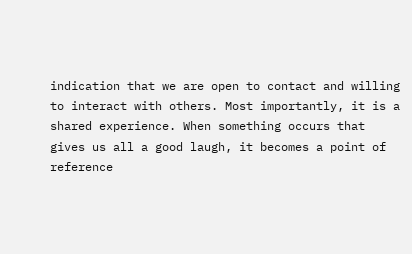indication that we are open to contact and willing to interact with others. Most importantly, it is a shared experience. When something occurs that gives us all a good laugh, it becomes a point of reference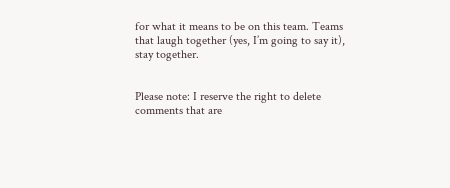for what it means to be on this team. Teams that laugh together (yes, I’m going to say it), stay together.


Please note: I reserve the right to delete comments that are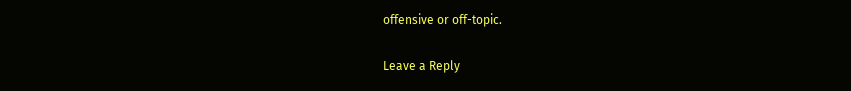offensive or off-topic.

Leave a Reply